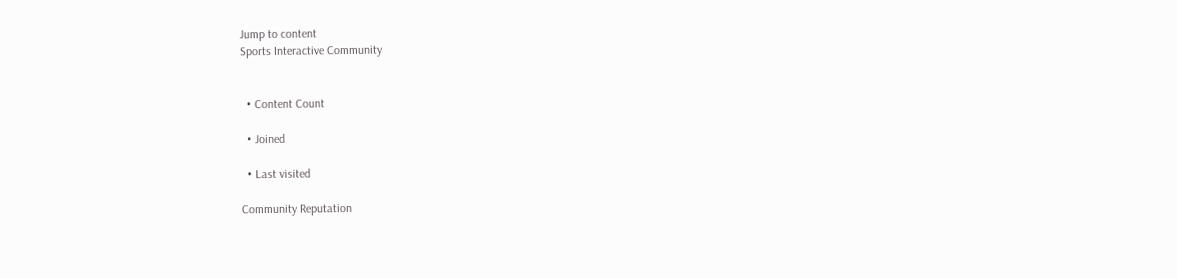Jump to content
Sports Interactive Community


  • Content Count

  • Joined

  • Last visited

Community Reputation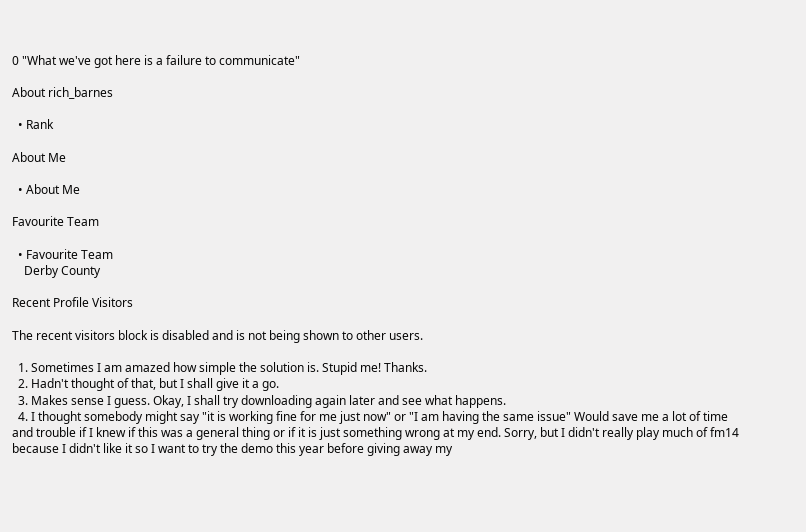0 "What we've got here is a failure to communicate"

About rich_barnes

  • Rank

About Me

  • About Me

Favourite Team

  • Favourite Team
    Derby County

Recent Profile Visitors

The recent visitors block is disabled and is not being shown to other users.

  1. Sometimes I am amazed how simple the solution is. Stupid me! Thanks.
  2. Hadn't thought of that, but I shall give it a go.
  3. Makes sense I guess. Okay, I shall try downloading again later and see what happens.
  4. I thought somebody might say "it is working fine for me just now" or "I am having the same issue" Would save me a lot of time and trouble if I knew if this was a general thing or if it is just something wrong at my end. Sorry, but I didn't really play much of fm14 because I didn't like it so I want to try the demo this year before giving away my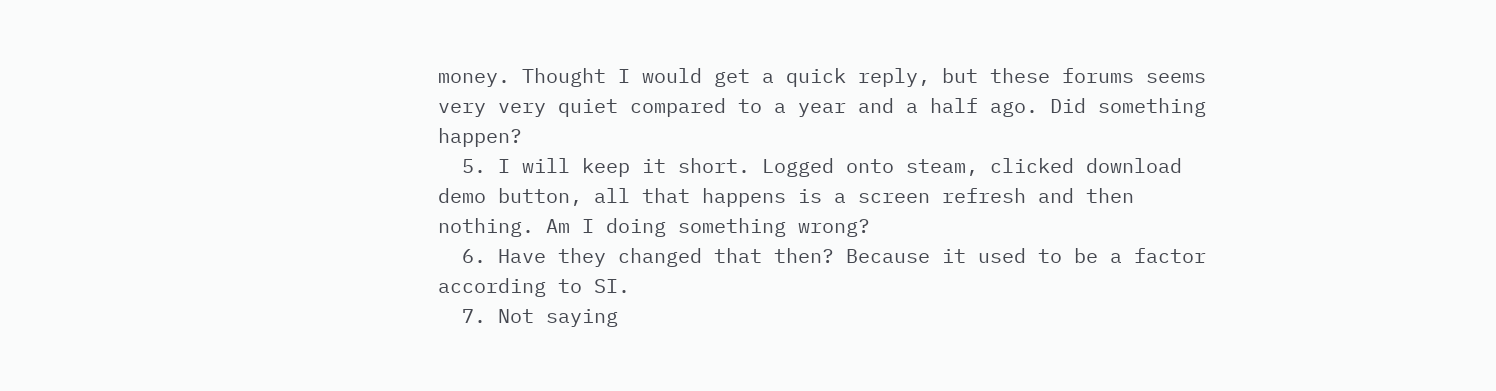money. Thought I would get a quick reply, but these forums seems very very quiet compared to a year and a half ago. Did something happen?
  5. I will keep it short. Logged onto steam, clicked download demo button, all that happens is a screen refresh and then nothing. Am I doing something wrong?
  6. Have they changed that then? Because it used to be a factor according to SI.
  7. Not saying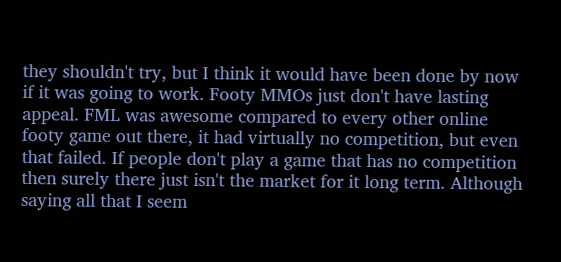they shouldn't try, but I think it would have been done by now if it was going to work. Footy MMOs just don't have lasting appeal. FML was awesome compared to every other online footy game out there, it had virtually no competition, but even that failed. If people don't play a game that has no competition then surely there just isn't the market for it long term. Although saying all that I seem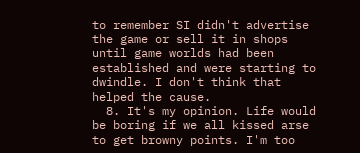to remember SI didn't advertise the game or sell it in shops until game worlds had been established and were starting to dwindle. I don't think that helped the cause.
  8. It's my opinion. Life would be boring if we all kissed arse to get browny points. I'm too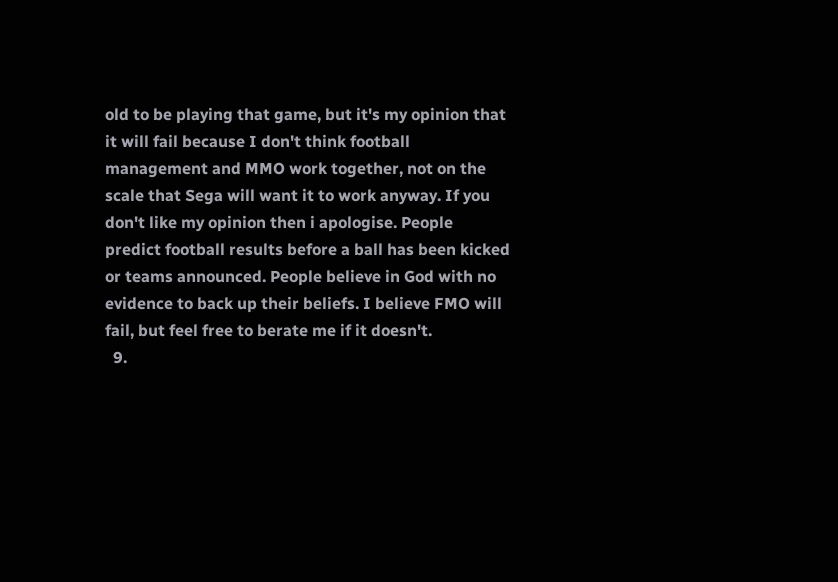old to be playing that game, but it's my opinion that it will fail because I don't think football management and MMO work together, not on the scale that Sega will want it to work anyway. If you don't like my opinion then i apologise. People predict football results before a ball has been kicked or teams announced. People believe in God with no evidence to back up their beliefs. I believe FMO will fail, but feel free to berate me if it doesn't.
  9.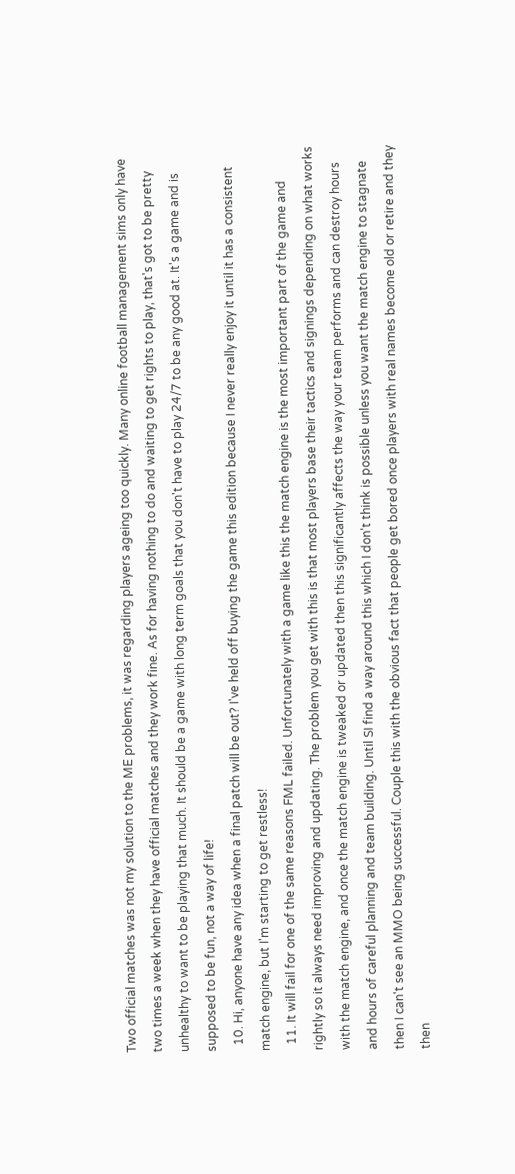Two official matches was not my solution to the ME problems, it was regarding players ageing too quickly. Many online football management sims only have two times a week when they have official matches and they work fine. As for having nothing to do and waiting to get rights to play, that's got to be pretty unhealthy to want to be playing that much. It should be a game with long term goals that you don't have to play 24/7 to be any good at. It's a game and is supposed to be fun, not a way of life!
  10. Hi, anyone have any idea when a final patch will be out? I've held off buying the game this edition because I never really enjoy it until it has a consistent match engine, but I'm starting to get restless!
  11. It will fail for one of the same reasons FML failed. Unfortunately with a game like this the match engine is the most important part of the game and rightly so it always need improving and updating. The problem you get with this is that most players base their tactics and signings depending on what works with the match engine, and once the match engine is tweaked or updated then this significantly affects the way your team performs and can destroy hours and hours of careful planning and team building. Until SI find a way around this which I don't think is possible unless you want the match engine to stagnate then I can't see an MMO being successful. Couple this with the obvious fact that people get bored once players with real names become old or retire and they then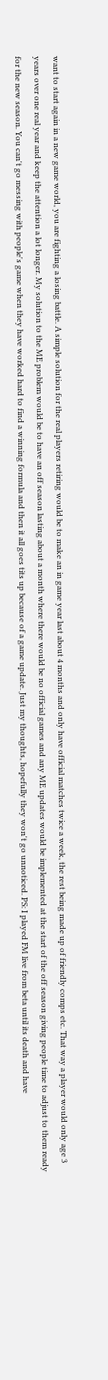want to start again in a new game world, you are fighting a losing battle. A simple solution for the real players retiring would be to make an in game year last about 4 months and only have official matches twice a week, the rest being made up of friendly comps etc. That way a player would only age 3 years over one real year and keep the attention a lot longer. My solution to the ME problem would be to have an off season lasting about a month where there would be no official games and any ME updates would be implemented at the start of the off season giving people time to adjust to them ready for the new season. You can't go messing with people's game when they have worked hard to find a winning formula and then it all goes tits up because of a game update. Just my thoughts, hopefully they won't go unnoticed. PS: I played FM live from beta until its death and have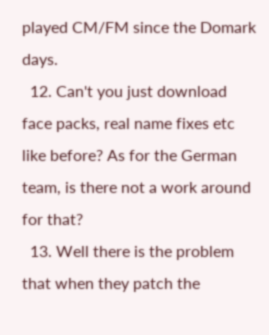played CM/FM since the Domark days.
  12. Can't you just download face packs, real name fixes etc like before? As for the German team, is there not a work around for that?
  13. Well there is the problem that when they patch the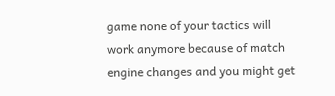game none of your tactics will work anymore because of match engine changes and you might get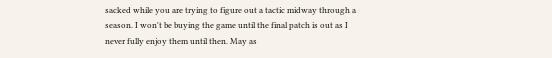sacked while you are trying to figure out a tactic midway through a season. I won't be buying the game until the final patch is out as I never fully enjoy them until then. May as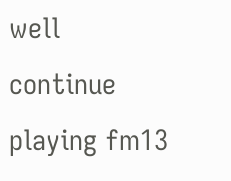well continue playing fm13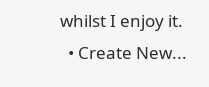whilst I enjoy it.
  • Create New...